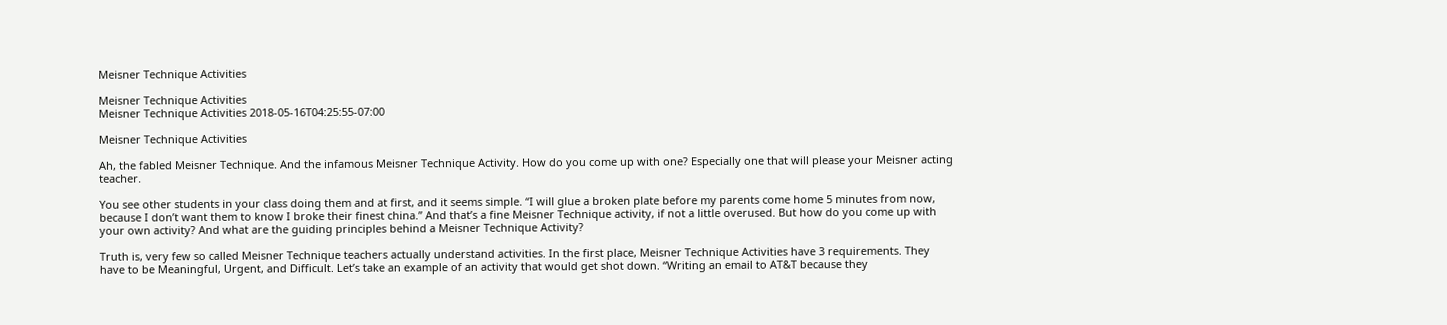Meisner Technique Activities

Meisner Technique Activities
Meisner Technique Activities 2018-05-16T04:25:55-07:00

Meisner Technique Activities

Ah, the fabled Meisner Technique. And the infamous Meisner Technique Activity. How do you come up with one? Especially one that will please your Meisner acting teacher.

You see other students in your class doing them and at first, and it seems simple. “I will glue a broken plate before my parents come home 5 minutes from now, because I don’t want them to know I broke their finest china.” And that’s a fine Meisner Technique activity, if not a little overused. But how do you come up with your own activity? And what are the guiding principles behind a Meisner Technique Activity?

Truth is, very few so called Meisner Technique teachers actually understand activities. In the first place, Meisner Technique Activities have 3 requirements. They have to be Meaningful, Urgent, and Difficult. Let’s take an example of an activity that would get shot down. “Writing an email to AT&T because they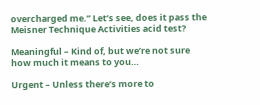overcharged me.” Let’s see, does it pass the Meisner Technique Activities acid test?

Meaningful – Kind of, but we’re not sure how much it means to you…

Urgent – Unless there’s more to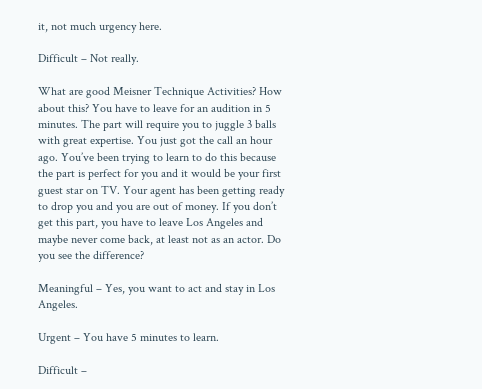it, not much urgency here.

Difficult – Not really.

What are good Meisner Technique Activities? How about this? You have to leave for an audition in 5 minutes. The part will require you to juggle 3 balls with great expertise. You just got the call an hour ago. You’ve been trying to learn to do this because the part is perfect for you and it would be your first guest star on TV. Your agent has been getting ready to drop you and you are out of money. If you don’t get this part, you have to leave Los Angeles and maybe never come back, at least not as an actor. Do you see the difference?

Meaningful – Yes, you want to act and stay in Los Angeles.

Urgent – You have 5 minutes to learn.

Difficult –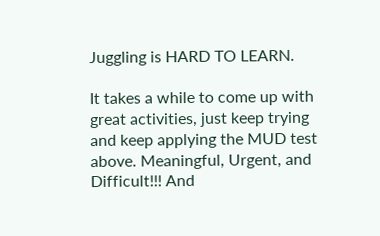Juggling is HARD TO LEARN.

It takes a while to come up with great activities, just keep trying and keep applying the MUD test above. Meaningful, Urgent, and Difficult!!! And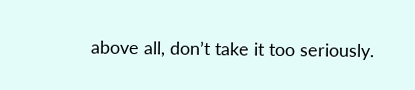above all, don’t take it too seriously.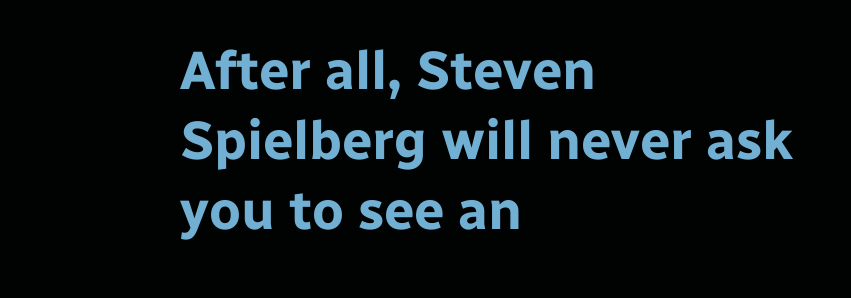After all, Steven Spielberg will never ask you to see an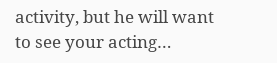activity, but he will want to see your acting…